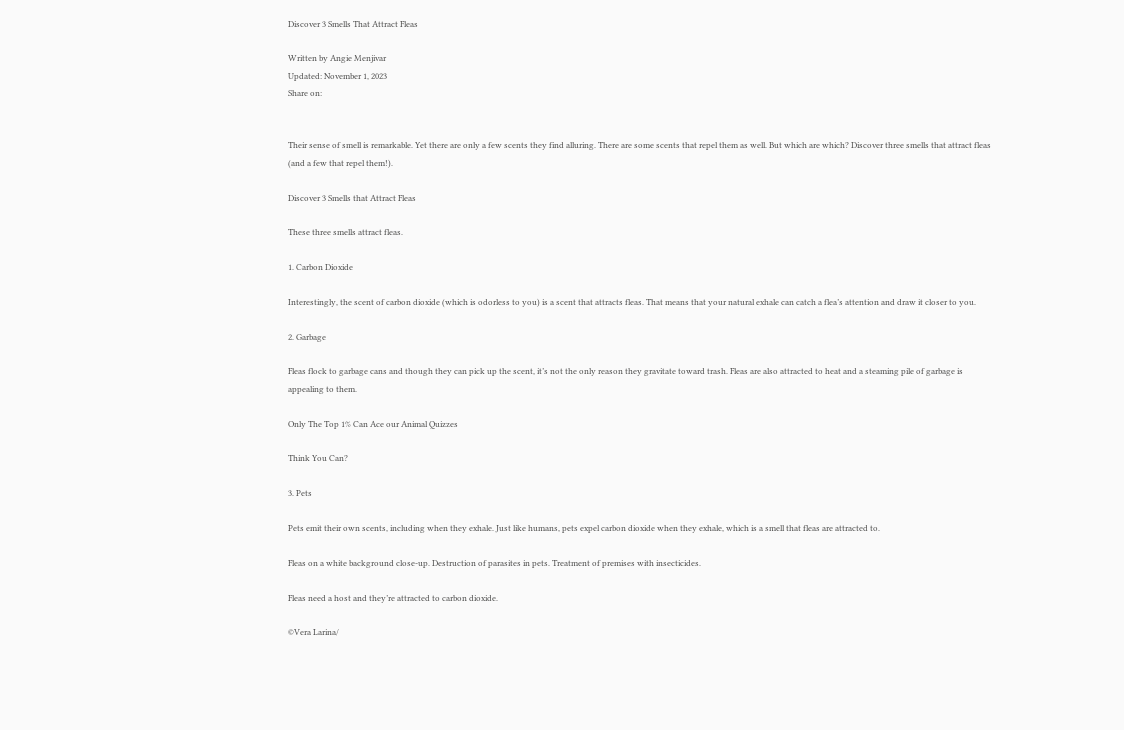Discover 3 Smells That Attract Fleas

Written by Angie Menjivar
Updated: November 1, 2023
Share on:


Their sense of smell is remarkable. Yet there are only a few scents they find alluring. There are some scents that repel them as well. But which are which? Discover three smells that attract fleas (and a few that repel them!).

Discover 3 Smells that Attract Fleas

These three smells attract fleas.

1. Carbon Dioxide

Interestingly, the scent of carbon dioxide (which is odorless to you) is a scent that attracts fleas. That means that your natural exhale can catch a flea’s attention and draw it closer to you.

2. Garbage

Fleas flock to garbage cans and though they can pick up the scent, it’s not the only reason they gravitate toward trash. Fleas are also attracted to heat and a steaming pile of garbage is appealing to them.

Only The Top 1% Can Ace our Animal Quizzes

Think You Can?

3. Pets

Pets emit their own scents, including when they exhale. Just like humans, pets expel carbon dioxide when they exhale, which is a smell that fleas are attracted to.

Fleas on a white background close-up. Destruction of parasites in pets. Treatment of premises with insecticides.

Fleas need a host and they’re attracted to carbon dioxide.

©Vera Larina/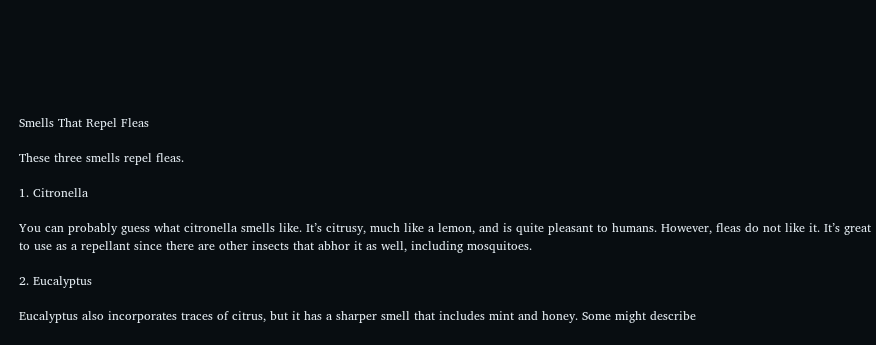Smells That Repel Fleas

These three smells repel fleas.

1. Citronella

You can probably guess what citronella smells like. It’s citrusy, much like a lemon, and is quite pleasant to humans. However, fleas do not like it. It’s great to use as a repellant since there are other insects that abhor it as well, including mosquitoes.

2. Eucalyptus

Eucalyptus also incorporates traces of citrus, but it has a sharper smell that includes mint and honey. Some might describe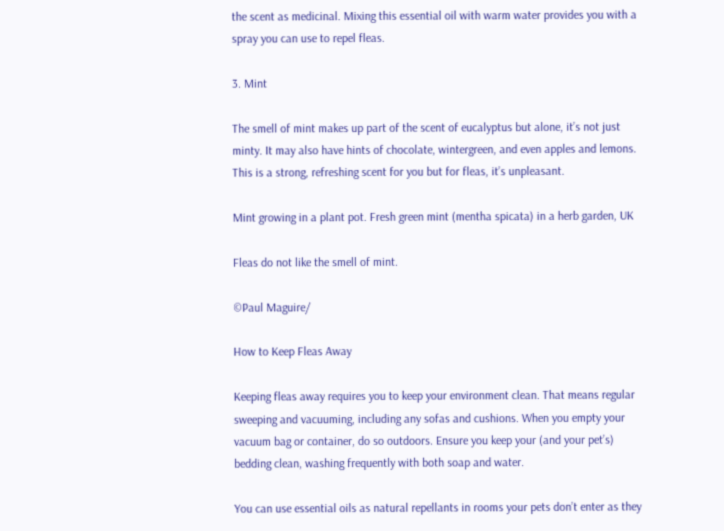the scent as medicinal. Mixing this essential oil with warm water provides you with a spray you can use to repel fleas.

3. Mint

The smell of mint makes up part of the scent of eucalyptus but alone, it’s not just minty. It may also have hints of chocolate, wintergreen, and even apples and lemons. This is a strong, refreshing scent for you but for fleas, it’s unpleasant.

Mint growing in a plant pot. Fresh green mint (mentha spicata) in a herb garden, UK

Fleas do not like the smell of mint.

©Paul Maguire/

How to Keep Fleas Away

Keeping fleas away requires you to keep your environment clean. That means regular sweeping and vacuuming, including any sofas and cushions. When you empty your vacuum bag or container, do so outdoors. Ensure you keep your (and your pet’s) bedding clean, washing frequently with both soap and water.

You can use essential oils as natural repellants in rooms your pets don’t enter as they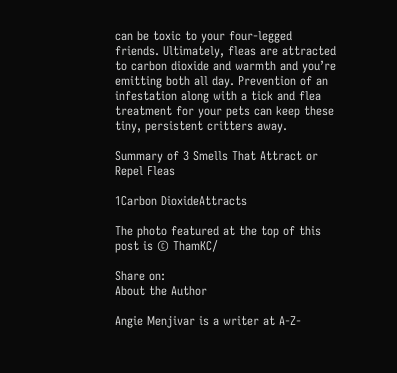can be toxic to your four-legged friends. Ultimately, fleas are attracted to carbon dioxide and warmth and you’re emitting both all day. Prevention of an infestation along with a tick and flea treatment for your pets can keep these tiny, persistent critters away.

Summary of 3 Smells That Attract or Repel Fleas

1Carbon DioxideAttracts

The photo featured at the top of this post is © ThamKC/

Share on:
About the Author

Angie Menjivar is a writer at A-Z-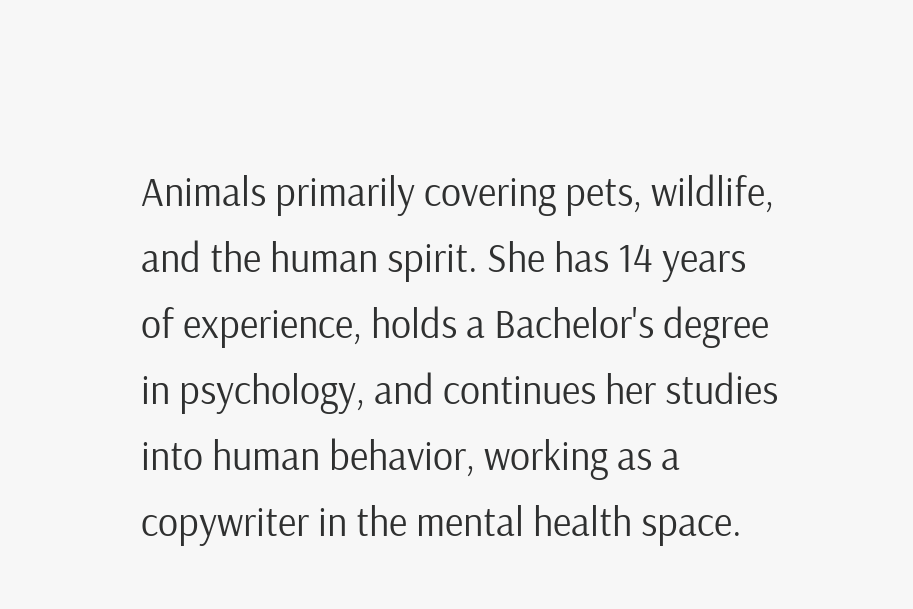Animals primarily covering pets, wildlife, and the human spirit. She has 14 years of experience, holds a Bachelor's degree in psychology, and continues her studies into human behavior, working as a copywriter in the mental health space.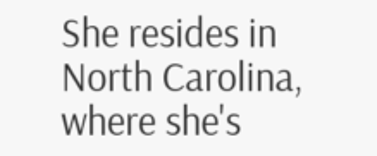She resides in North Carolina, where she's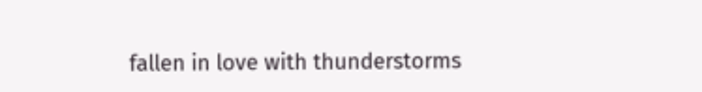fallen in love with thunderstorms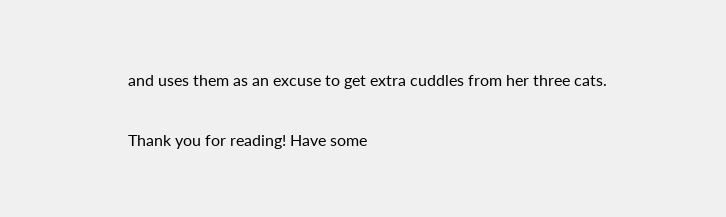and uses them as an excuse to get extra cuddles from her three cats.

Thank you for reading! Have some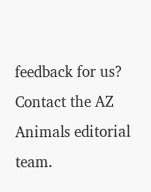feedback for us? Contact the AZ Animals editorial team.